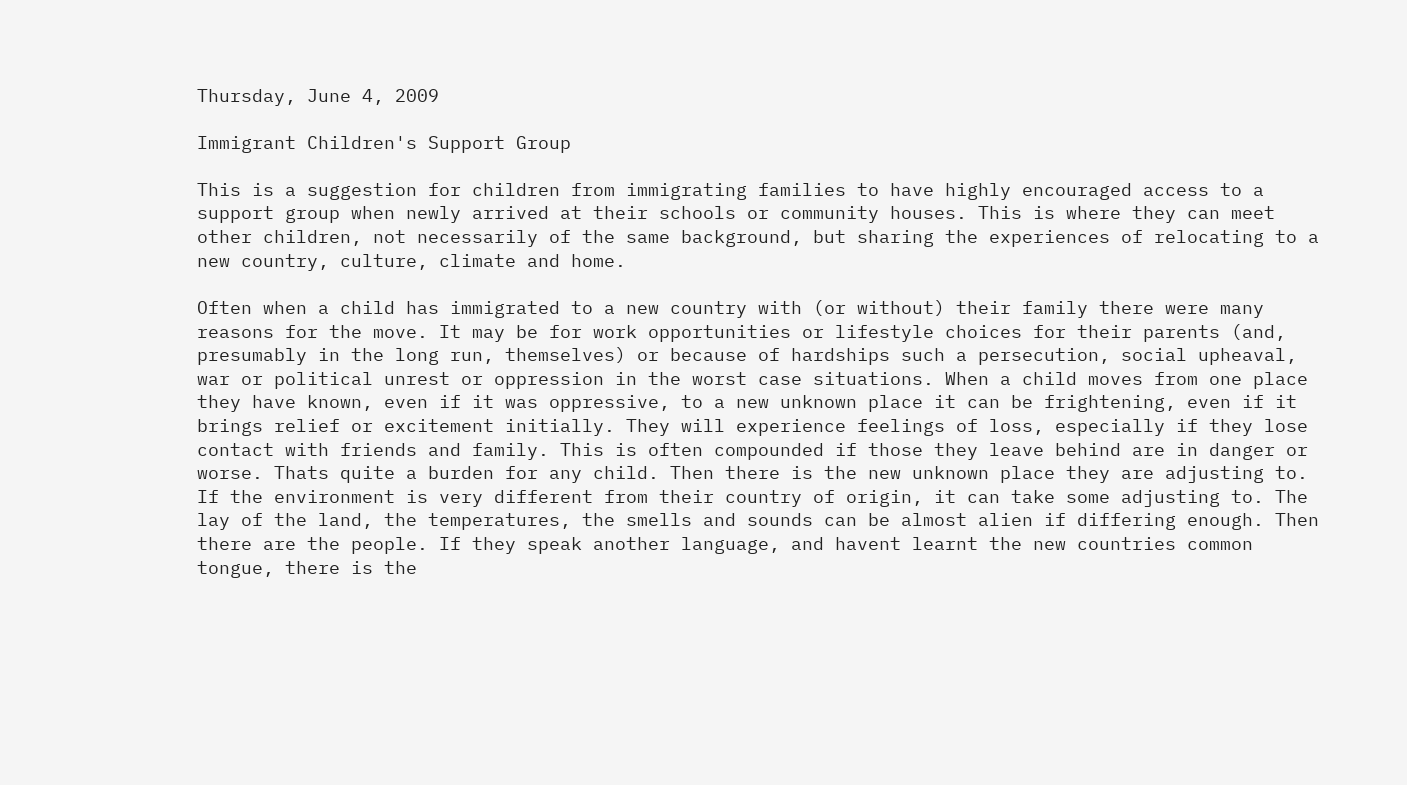Thursday, June 4, 2009

Immigrant Children's Support Group

This is a suggestion for children from immigrating families to have highly encouraged access to a support group when newly arrived at their schools or community houses. This is where they can meet other children, not necessarily of the same background, but sharing the experiences of relocating to a new country, culture, climate and home.

Often when a child has immigrated to a new country with (or without) their family there were many reasons for the move. It may be for work opportunities or lifestyle choices for their parents (and, presumably in the long run, themselves) or because of hardships such a persecution, social upheaval, war or political unrest or oppression in the worst case situations. When a child moves from one place they have known, even if it was oppressive, to a new unknown place it can be frightening, even if it brings relief or excitement initially. They will experience feelings of loss, especially if they lose contact with friends and family. This is often compounded if those they leave behind are in danger or worse. Thats quite a burden for any child. Then there is the new unknown place they are adjusting to. If the environment is very different from their country of origin, it can take some adjusting to. The lay of the land, the temperatures, the smells and sounds can be almost alien if differing enough. Then there are the people. If they speak another language, and havent learnt the new countries common tongue, there is the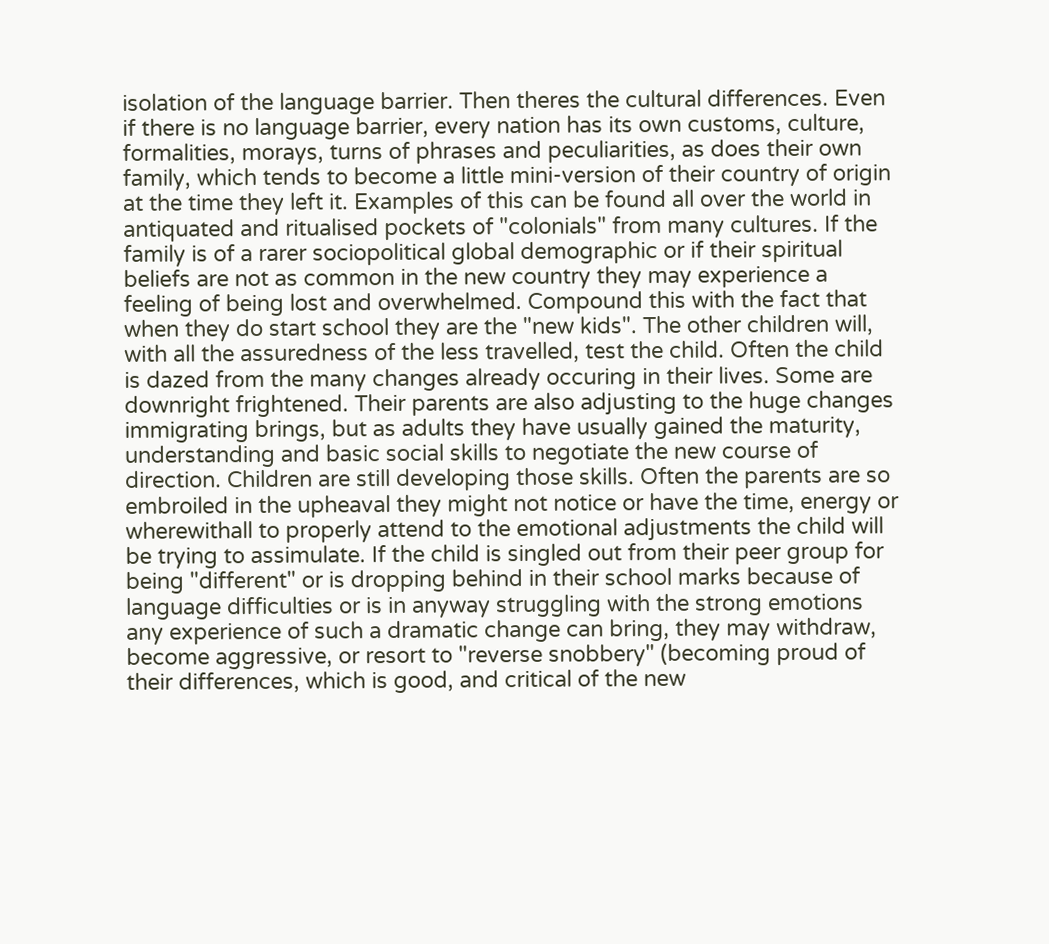isolation of the language barrier. Then theres the cultural differences. Even if there is no language barrier, every nation has its own customs, culture, formalities, morays, turns of phrases and peculiarities, as does their own family, which tends to become a little mini-version of their country of origin at the time they left it. Examples of this can be found all over the world in antiquated and ritualised pockets of "colonials" from many cultures. If the family is of a rarer sociopolitical global demographic or if their spiritual beliefs are not as common in the new country they may experience a feeling of being lost and overwhelmed. Compound this with the fact that when they do start school they are the "new kids". The other children will, with all the assuredness of the less travelled, test the child. Often the child is dazed from the many changes already occuring in their lives. Some are downright frightened. Their parents are also adjusting to the huge changes immigrating brings, but as adults they have usually gained the maturity, understanding and basic social skills to negotiate the new course of direction. Children are still developing those skills. Often the parents are so embroiled in the upheaval they might not notice or have the time, energy or wherewithall to properly attend to the emotional adjustments the child will be trying to assimulate. If the child is singled out from their peer group for being "different" or is dropping behind in their school marks because of language difficulties or is in anyway struggling with the strong emotions any experience of such a dramatic change can bring, they may withdraw, become aggressive, or resort to "reverse snobbery" (becoming proud of their differences, which is good, and critical of the new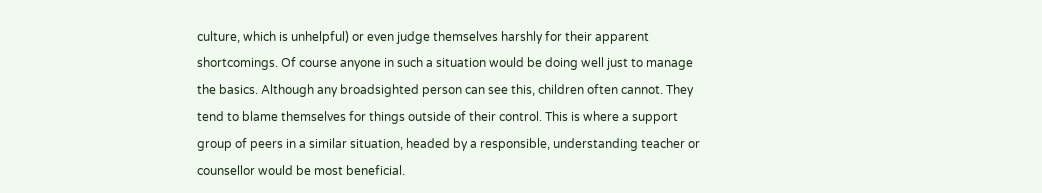culture, which is unhelpful) or even judge themselves harshly for their apparent shortcomings. Of course anyone in such a situation would be doing well just to manage the basics. Although any broadsighted person can see this, children often cannot. They tend to blame themselves for things outside of their control. This is where a support group of peers in a similar situation, headed by a responsible, understanding teacher or counsellor would be most beneficial.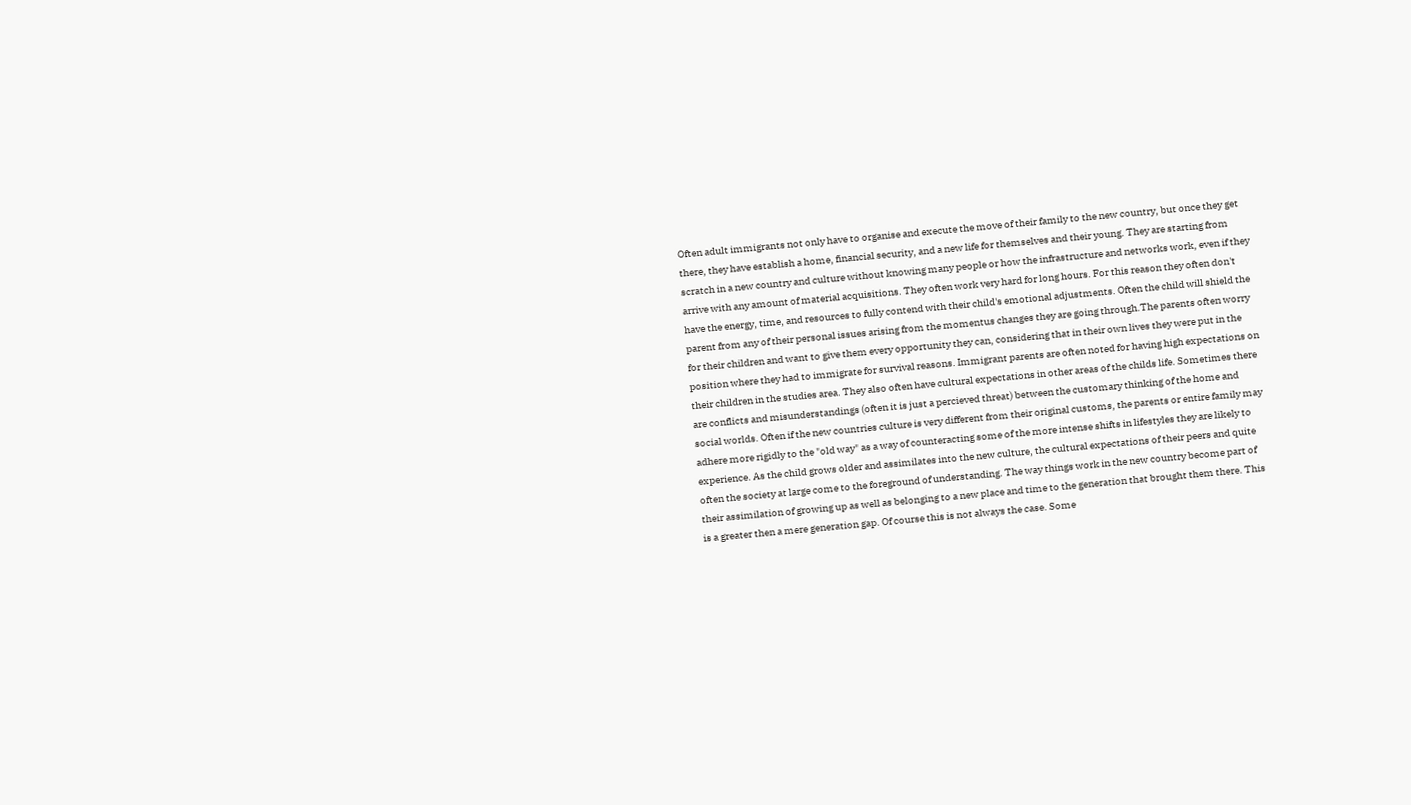Often adult immigrants not only have to organise and execute the move of their family to the new country, but once they get there, they have establish a home, financial security, and a new life for themselves and their young. They are starting from scratch in a new country and culture without knowing many people or how the infrastructure and networks work, even if they arrive with any amount of material acquisitions. They often work very hard for long hours. For this reason they often don't have the energy, time, and resources to fully contend with their child's emotional adjustments. Often the child will shield the parent from any of their personal issues arising from the momentus changes they are going through.The parents often worry for their children and want to give them every opportunity they can, considering that in their own lives they were put in the position where they had to immigrate for survival reasons. Immigrant parents are often noted for having high expectations on their children in the studies area. They also often have cultural expectations in other areas of the childs life. Sometimes there are conflicts and misunderstandings (often it is just a percieved threat) between the customary thinking of the home and social worlds. Often if the new countries culture is very different from their original customs, the parents or entire family may adhere more rigidly to the "old way" as a way of counteracting some of the more intense shifts in lifestyles they are likely to experience. As the child grows older and assimilates into the new culture, the cultural expectations of their peers and quite often the society at large come to the foreground of understanding. The way things work in the new country become part of their assimilation of growing up as well as belonging to a new place and time to the generation that brought them there. This is a greater then a mere generation gap. Of course this is not always the case. Some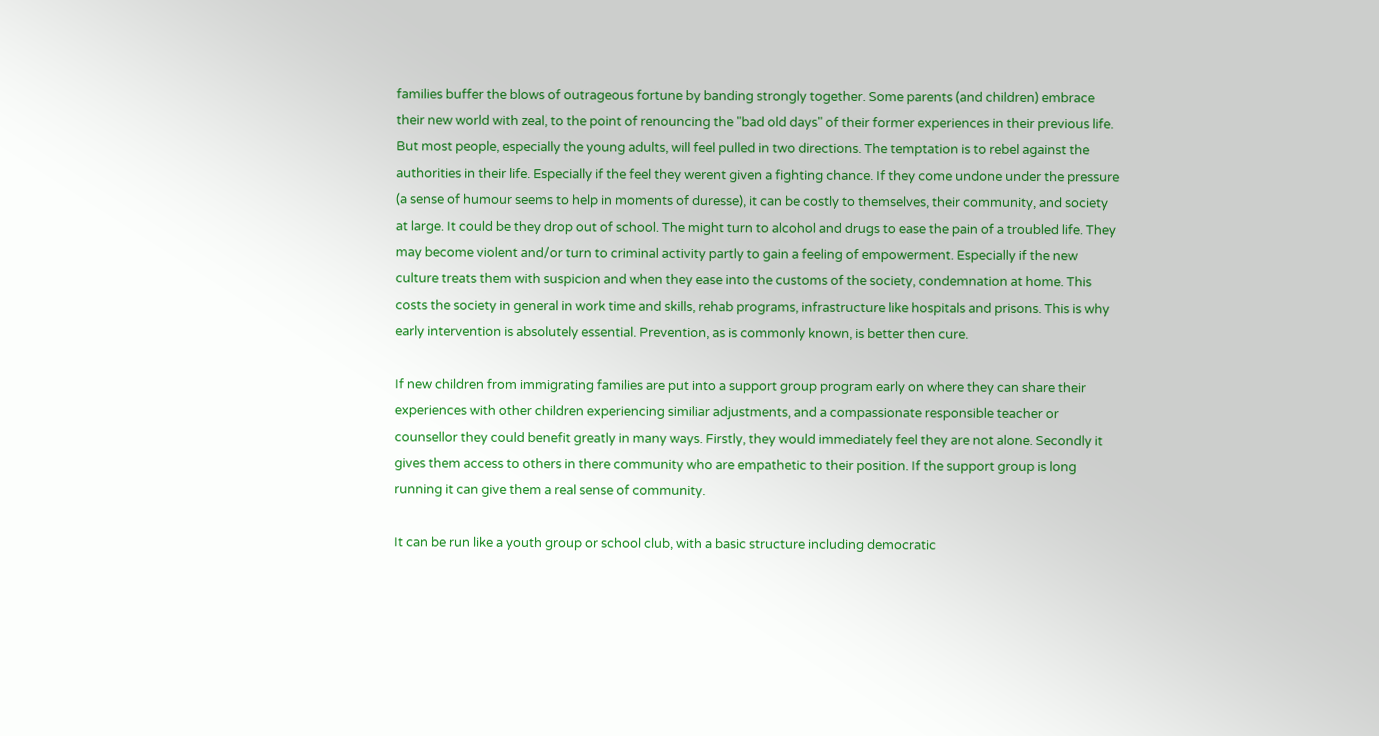families buffer the blows of outrageous fortune by banding strongly together. Some parents (and children) embrace their new world with zeal, to the point of renouncing the "bad old days" of their former experiences in their previous life. But most people, especially the young adults, will feel pulled in two directions. The temptation is to rebel against the authorities in their life. Especially if the feel they werent given a fighting chance. If they come undone under the pressure (a sense of humour seems to help in moments of duresse), it can be costly to themselves, their community, and society at large. It could be they drop out of school. The might turn to alcohol and drugs to ease the pain of a troubled life. They may become violent and/or turn to criminal activity partly to gain a feeling of empowerment. Especially if the new culture treats them with suspicion and when they ease into the customs of the society, condemnation at home. This costs the society in general in work time and skills, rehab programs, infrastructure like hospitals and prisons. This is why early intervention is absolutely essential. Prevention, as is commonly known, is better then cure.

If new children from immigrating families are put into a support group program early on where they can share their experiences with other children experiencing similiar adjustments, and a compassionate responsible teacher or counsellor they could benefit greatly in many ways. Firstly, they would immediately feel they are not alone. Secondly it gives them access to others in there community who are empathetic to their position. If the support group is long running it can give them a real sense of community.

It can be run like a youth group or school club, with a basic structure including democratic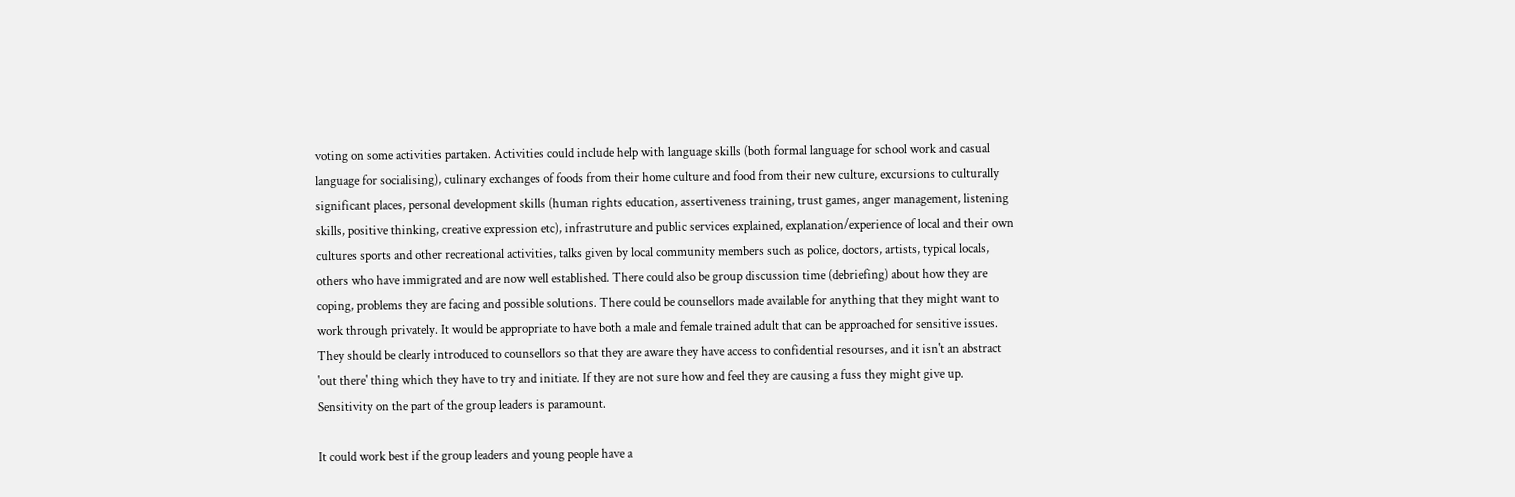voting on some activities partaken. Activities could include help with language skills (both formal language for school work and casual language for socialising), culinary exchanges of foods from their home culture and food from their new culture, excursions to culturally significant places, personal development skills (human rights education, assertiveness training, trust games, anger management, listening skills, positive thinking, creative expression etc), infrastruture and public services explained, explanation/experience of local and their own cultures sports and other recreational activities, talks given by local community members such as police, doctors, artists, typical locals, others who have immigrated and are now well established. There could also be group discussion time (debriefing) about how they are coping, problems they are facing and possible solutions. There could be counsellors made available for anything that they might want to work through privately. It would be appropriate to have both a male and female trained adult that can be approached for sensitive issues. They should be clearly introduced to counsellors so that they are aware they have access to confidential resourses, and it isn't an abstract 'out there' thing which they have to try and initiate. If they are not sure how and feel they are causing a fuss they might give up. Sensitivity on the part of the group leaders is paramount.

It could work best if the group leaders and young people have a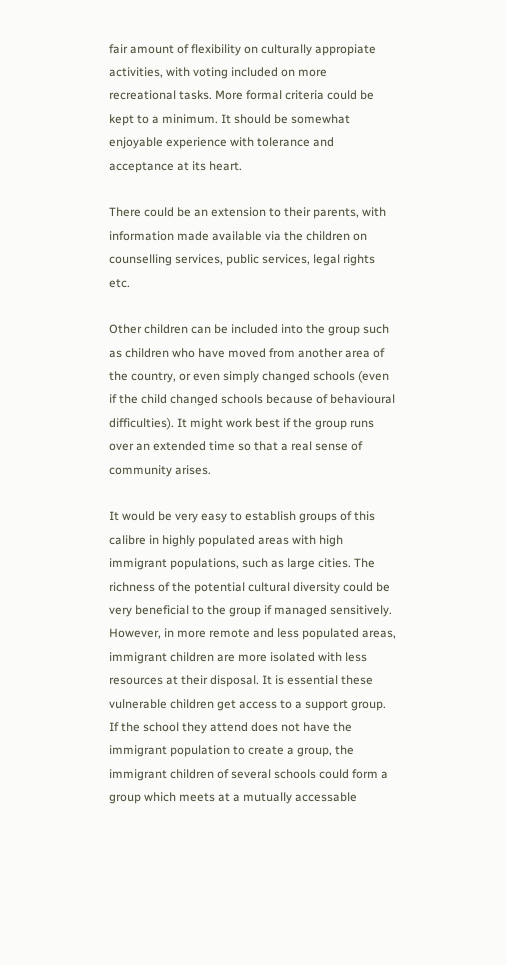fair amount of flexibility on culturally appropiate activities, with voting included on more recreational tasks. More formal criteria could be kept to a minimum. It should be somewhat enjoyable experience with tolerance and acceptance at its heart.

There could be an extension to their parents, with information made available via the children on counselling services, public services, legal rights etc.

Other children can be included into the group such as children who have moved from another area of the country, or even simply changed schools (even if the child changed schools because of behavioural difficulties). It might work best if the group runs over an extended time so that a real sense of community arises.

It would be very easy to establish groups of this calibre in highly populated areas with high immigrant populations, such as large cities. The richness of the potential cultural diversity could be very beneficial to the group if managed sensitively. However, in more remote and less populated areas, immigrant children are more isolated with less resources at their disposal. It is essential these vulnerable children get access to a support group. If the school they attend does not have the immigrant population to create a group, the immigrant children of several schools could form a group which meets at a mutually accessable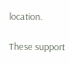location.

These support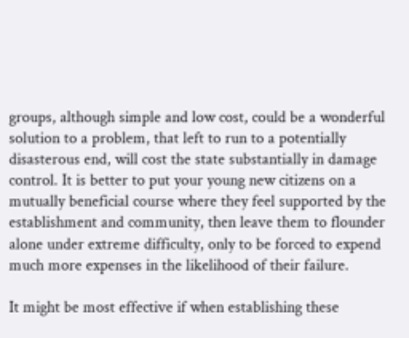groups, although simple and low cost, could be a wonderful solution to a problem, that left to run to a potentially disasterous end, will cost the state substantially in damage control. It is better to put your young new citizens on a mutually beneficial course where they feel supported by the establishment and community, then leave them to flounder alone under extreme difficulty, only to be forced to expend much more expenses in the likelihood of their failure.

It might be most effective if when establishing these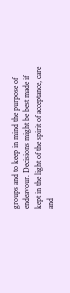groups and to keep in mind the purpose of endeavour. Decisions might be best made if kept in the light of the spirit of acceptance, care and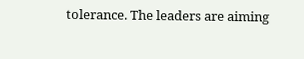tolerance. The leaders are aiming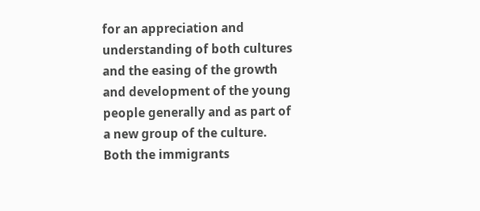for an appreciation and understanding of both cultures and the easing of the growth and development of the young people generally and as part of a new group of the culture. Both the immigrants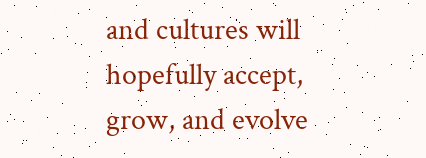and cultures will hopefully accept, grow, and evolve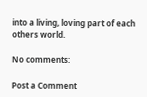into a living, loving part of each others world.

No comments:

Post a Comment